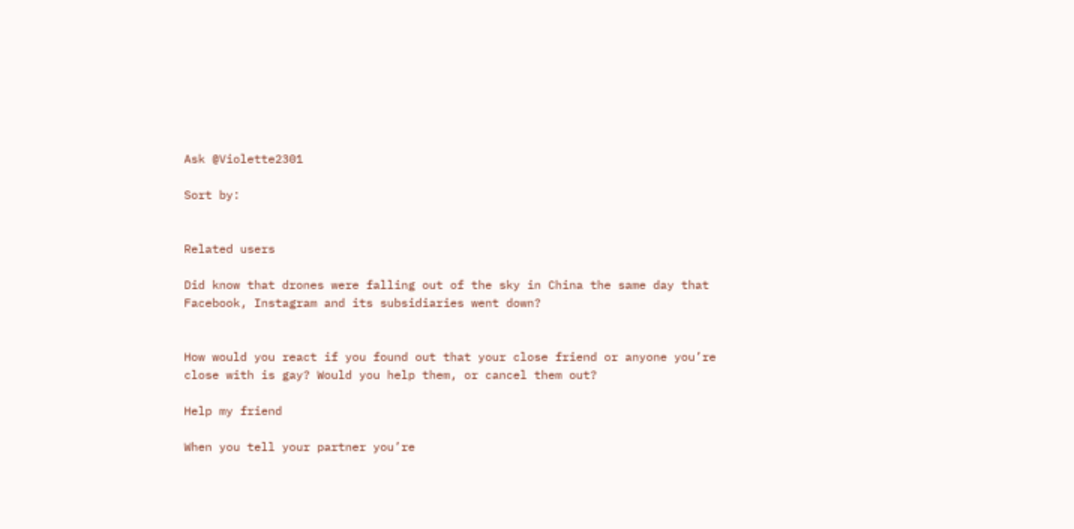Ask @Violette2301

Sort by:


Related users

Did know that drones were falling out of the sky in China the same day that Facebook, Instagram and its subsidiaries went down?


How would you react if you found out that your close friend or anyone you’re close with is gay? Would you help them, or cancel them out?

Help my friend

When you tell your partner you’re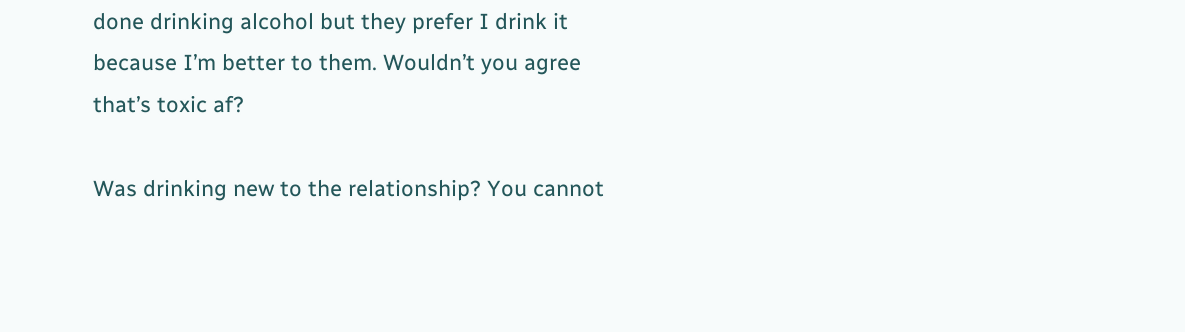done drinking alcohol but they prefer I drink it because I’m better to them. Wouldn’t you agree that’s toxic af?

Was drinking new to the relationship? You cannot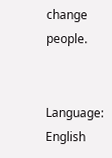change people.


Language: English